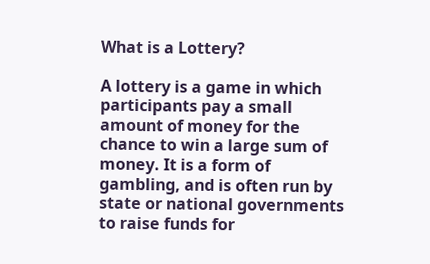What is a Lottery?

A lottery is a game in which participants pay a small amount of money for the chance to win a large sum of money. It is a form of gambling, and is often run by state or national governments to raise funds for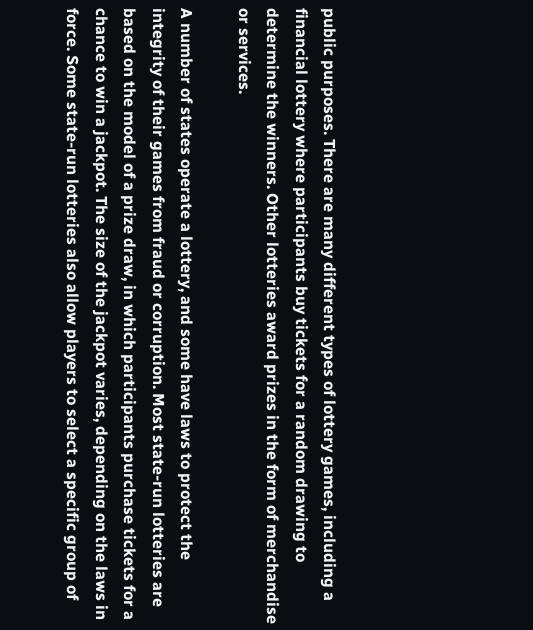public purposes. There are many different types of lottery games, including a financial lottery where participants buy tickets for a random drawing to determine the winners. Other lotteries award prizes in the form of merchandise or services.

A number of states operate a lottery, and some have laws to protect the integrity of their games from fraud or corruption. Most state-run lotteries are based on the model of a prize draw, in which participants purchase tickets for a chance to win a jackpot. The size of the jackpot varies, depending on the laws in force. Some state-run lotteries also allow players to select a specific group of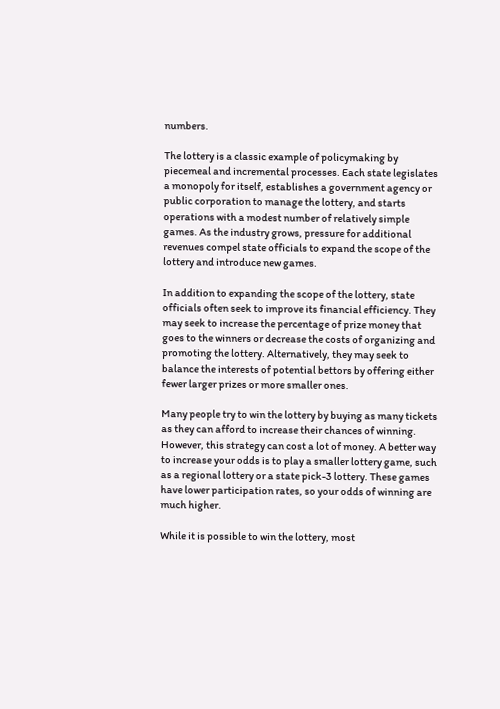numbers.

The lottery is a classic example of policymaking by piecemeal and incremental processes. Each state legislates a monopoly for itself, establishes a government agency or public corporation to manage the lottery, and starts operations with a modest number of relatively simple games. As the industry grows, pressure for additional revenues compel state officials to expand the scope of the lottery and introduce new games.

In addition to expanding the scope of the lottery, state officials often seek to improve its financial efficiency. They may seek to increase the percentage of prize money that goes to the winners or decrease the costs of organizing and promoting the lottery. Alternatively, they may seek to balance the interests of potential bettors by offering either fewer larger prizes or more smaller ones.

Many people try to win the lottery by buying as many tickets as they can afford to increase their chances of winning. However, this strategy can cost a lot of money. A better way to increase your odds is to play a smaller lottery game, such as a regional lottery or a state pick-3 lottery. These games have lower participation rates, so your odds of winning are much higher.

While it is possible to win the lottery, most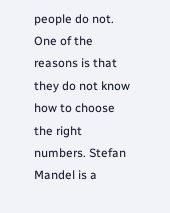people do not. One of the reasons is that they do not know how to choose the right numbers. Stefan Mandel is a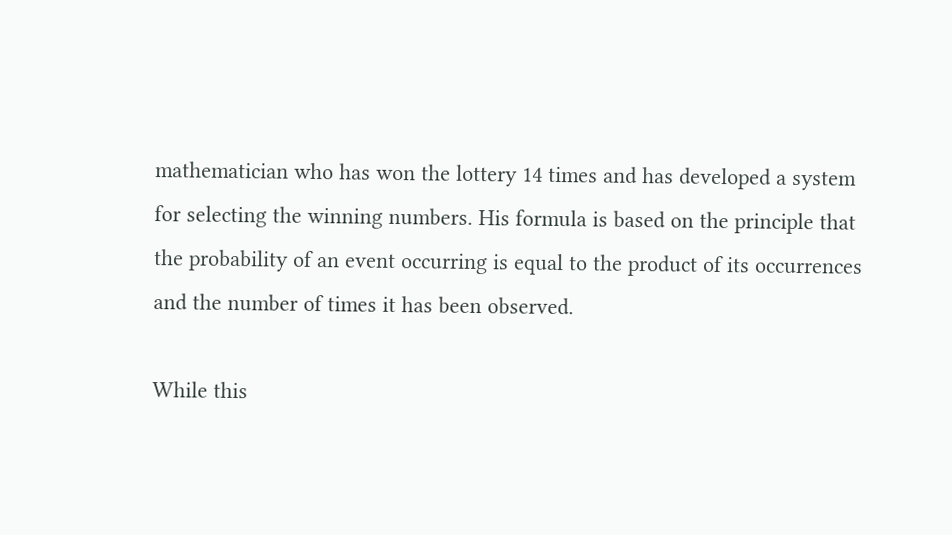mathematician who has won the lottery 14 times and has developed a system for selecting the winning numbers. His formula is based on the principle that the probability of an event occurring is equal to the product of its occurrences and the number of times it has been observed.

While this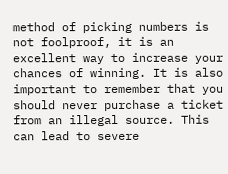method of picking numbers is not foolproof, it is an excellent way to increase your chances of winning. It is also important to remember that you should never purchase a ticket from an illegal source. This can lead to severe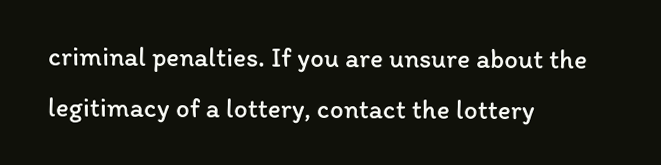criminal penalties. If you are unsure about the legitimacy of a lottery, contact the lottery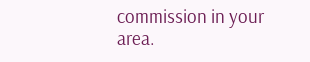commission in your area.